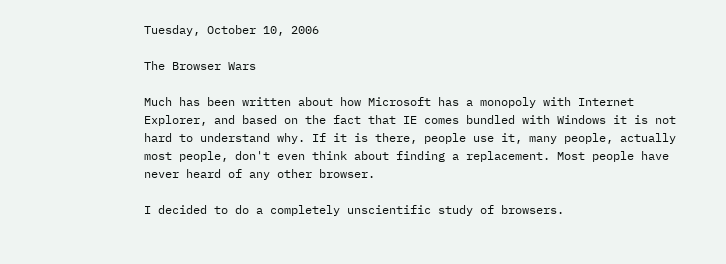Tuesday, October 10, 2006

The Browser Wars

Much has been written about how Microsoft has a monopoly with Internet Explorer, and based on the fact that IE comes bundled with Windows it is not hard to understand why. If it is there, people use it, many people, actually most people, don't even think about finding a replacement. Most people have never heard of any other browser.

I decided to do a completely unscientific study of browsers.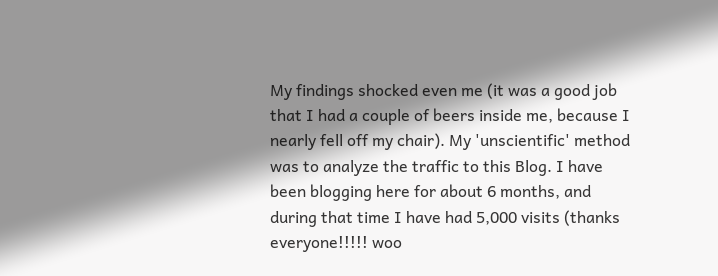My findings shocked even me (it was a good job that I had a couple of beers inside me, because I nearly fell off my chair). My 'unscientific' method was to analyze the traffic to this Blog. I have been blogging here for about 6 months, and during that time I have had 5,000 visits (thanks everyone!!!!! woo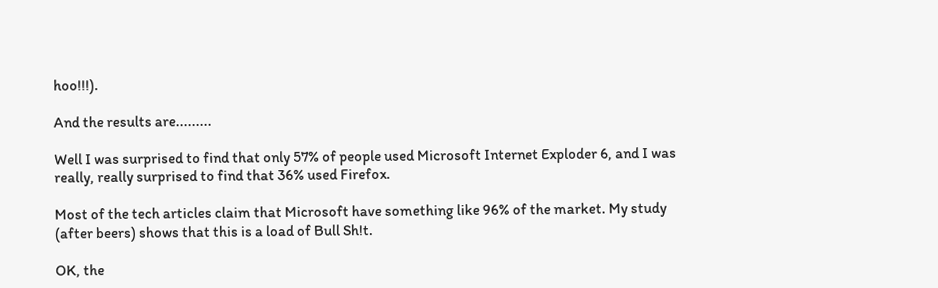hoo!!!).

And the results are.........

Well I was surprised to find that only 57% of people used Microsoft Internet Exploder 6, and I was really, really surprised to find that 36% used Firefox.

Most of the tech articles claim that Microsoft have something like 96% of the market. My study (after beers) shows that this is a load of Bull Sh!t.

OK, the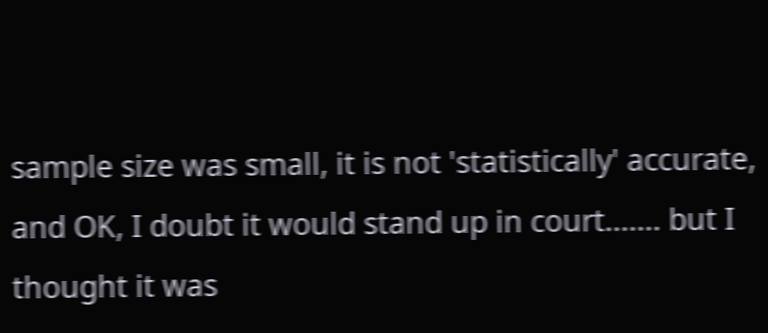sample size was small, it is not 'statistically' accurate, and OK, I doubt it would stand up in court....... but I thought it was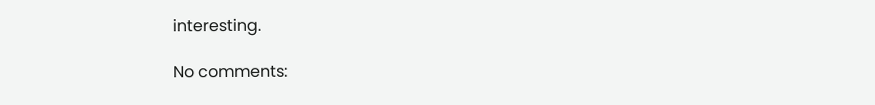interesting.

No comments: